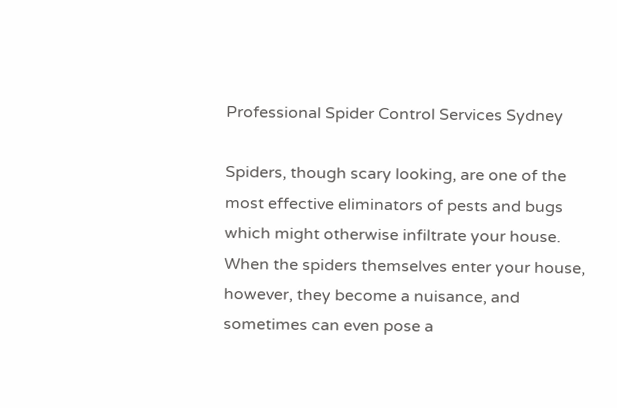Professional Spider Control Services Sydney

Spiders, though scary looking, are one of the most effective eliminators of pests and bugs which might otherwise infiltrate your house. When the spiders themselves enter your house, however, they become a nuisance, and sometimes can even pose a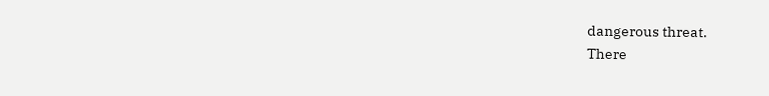dangerous threat.
There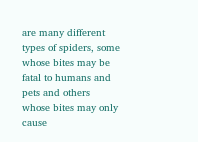are many different types of spiders, some whose bites may be fatal to humans and pets and others whose bites may only cause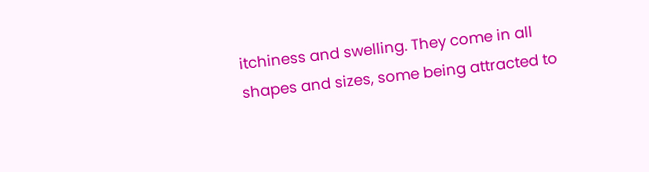itchiness and swelling. They come in all shapes and sizes, some being attracted to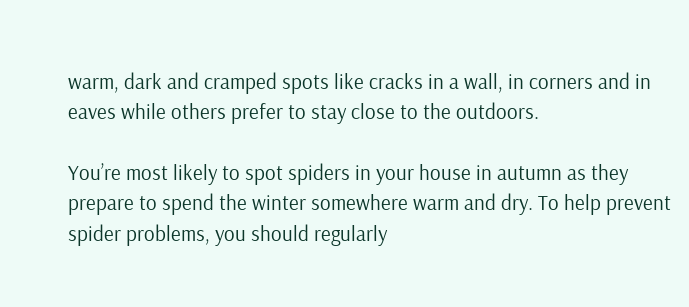warm, dark and cramped spots like cracks in a wall, in corners and in eaves while others prefer to stay close to the outdoors.

You’re most likely to spot spiders in your house in autumn as they prepare to spend the winter somewhere warm and dry. To help prevent spider problems, you should regularly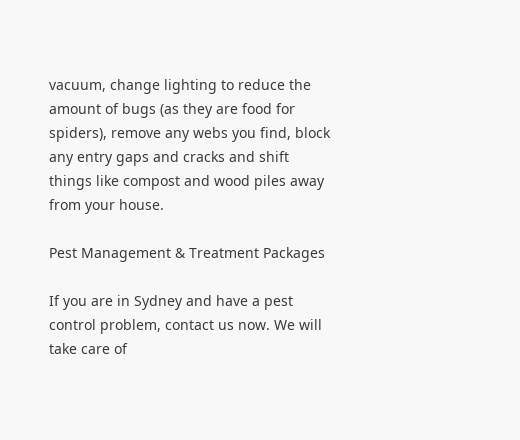vacuum, change lighting to reduce the amount of bugs (as they are food for spiders), remove any webs you find, block any entry gaps and cracks and shift things like compost and wood piles away from your house.

Pest Management & Treatment Packages

If you are in Sydney and have a pest control problem, contact us now. We will take care of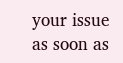your issue as soon as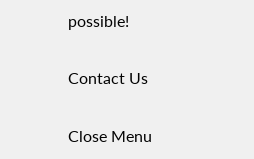possible!

Contact Us

Close Menu